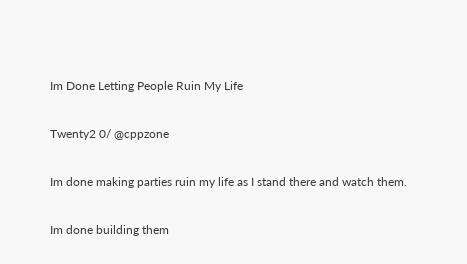Im Done Letting People Ruin My Life

Twenty2 0/ @cppzone

Im done making parties ruin my life as I stand there and watch them.

Im done building them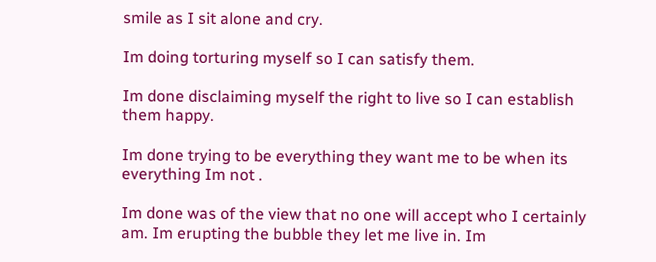smile as I sit alone and cry.

Im doing torturing myself so I can satisfy them.

Im done disclaiming myself the right to live so I can establish them happy.

Im done trying to be everything they want me to be when its everything Im not .

Im done was of the view that no one will accept who I certainly am. Im erupting the bubble they let me live in. Im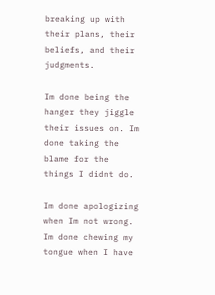breaking up with their plans, their beliefs, and their judgments.

Im done being the hanger they jiggle their issues on. Im done taking the blame for the things I didnt do.

Im done apologizing when Im not wrong. Im done chewing my tongue when I have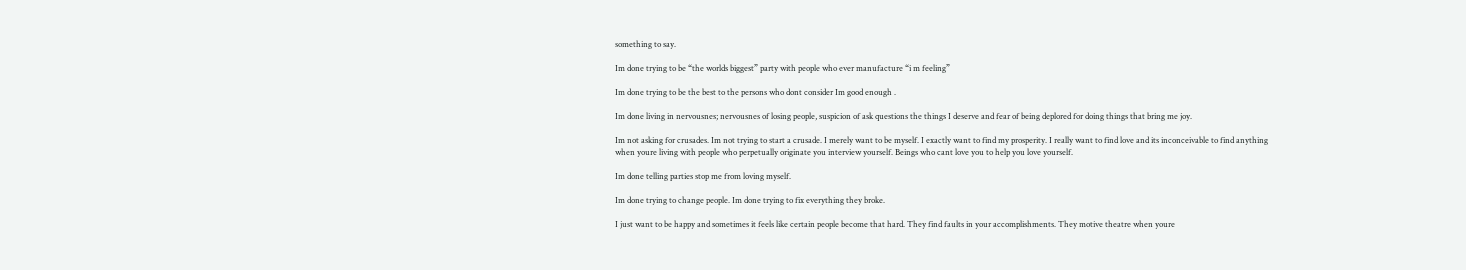something to say.

Im done trying to be “the worlds biggest” party with people who ever manufacture “i m feeling”

Im done trying to be the best to the persons who dont consider Im good enough .

Im done living in nervousnes; nervousnes of losing people, suspicion of ask questions the things I deserve and fear of being deplored for doing things that bring me joy.

Im not asking for crusades. Im not trying to start a crusade. I merely want to be myself. I exactly want to find my prosperity. I really want to find love and its inconceivable to find anything when youre living with people who perpetually originate you interview yourself. Beings who cant love you to help you love yourself.

Im done telling parties stop me from loving myself.

Im done trying to change people. Im done trying to fix everything they broke.

I just want to be happy and sometimes it feels like certain people become that hard. They find faults in your accomplishments. They motive theatre when youre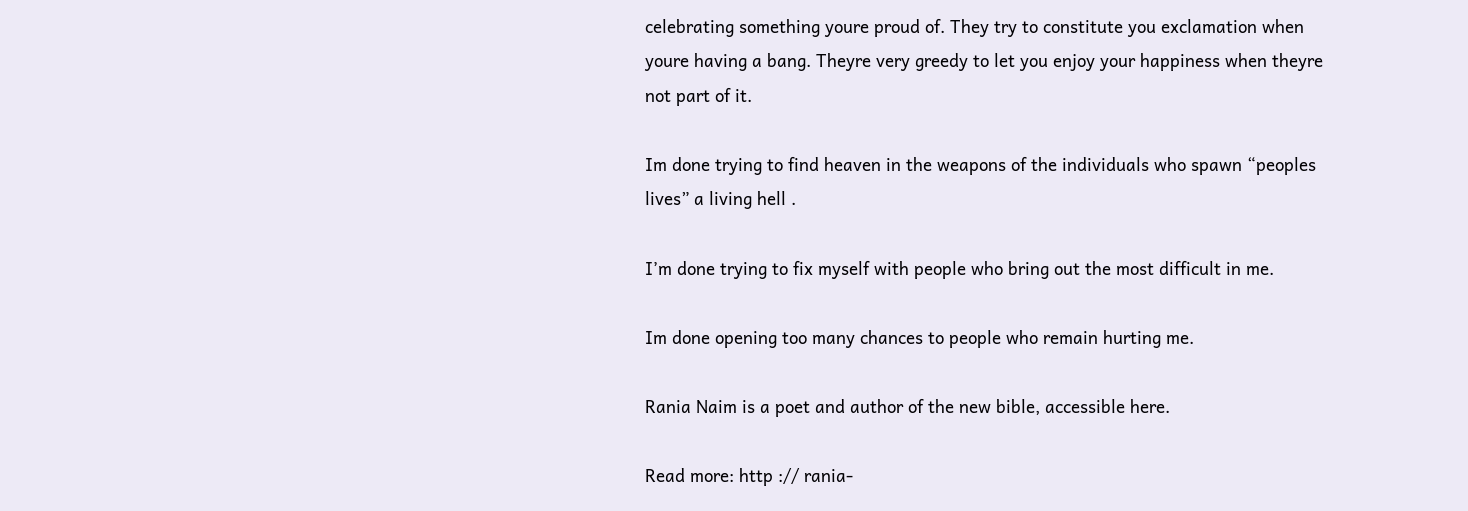celebrating something youre proud of. They try to constitute you exclamation when youre having a bang. Theyre very greedy to let you enjoy your happiness when theyre not part of it.

Im done trying to find heaven in the weapons of the individuals who spawn “peoples lives” a living hell .

I’m done trying to fix myself with people who bring out the most difficult in me.

Im done opening too many chances to people who remain hurting me.

Rania Naim is a poet and author of the new bible, accessible here.

Read more: http :// rania-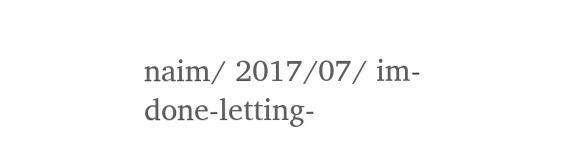naim/ 2017/07/ im-done-letting-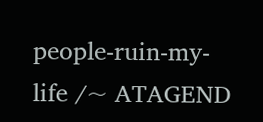people-ruin-my-life /~ ATAGEND